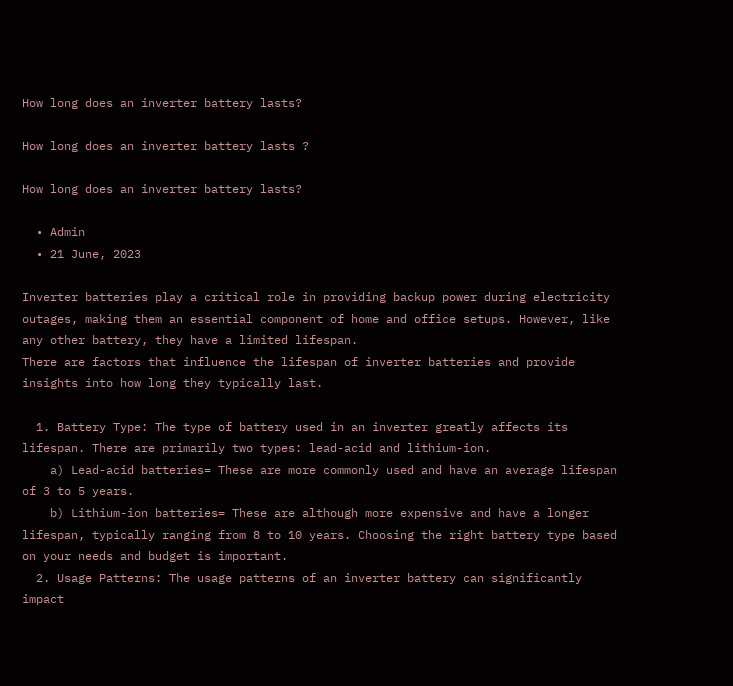How long does an inverter battery lasts?

How long does an inverter battery lasts ?

How long does an inverter battery lasts?

  • Admin
  • 21 June, 2023

Inverter batteries play a critical role in providing backup power during electricity outages, making them an essential component of home and office setups. However, like any other battery, they have a limited lifespan.
There are factors that influence the lifespan of inverter batteries and provide insights into how long they typically last.

  1. Battery Type: The type of battery used in an inverter greatly affects its lifespan. There are primarily two types: lead-acid and lithium-ion.
    a) Lead-acid batteries= These are more commonly used and have an average lifespan of 3 to 5 years.
    b) Lithium-ion batteries= These are although more expensive and have a longer lifespan, typically ranging from 8 to 10 years. Choosing the right battery type based on your needs and budget is important.
  2. Usage Patterns: The usage patterns of an inverter battery can significantly impact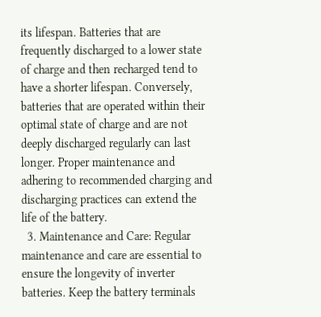its lifespan. Batteries that are frequently discharged to a lower state of charge and then recharged tend to have a shorter lifespan. Conversely, batteries that are operated within their optimal state of charge and are not deeply discharged regularly can last longer. Proper maintenance and adhering to recommended charging and discharging practices can extend the life of the battery.
  3. Maintenance and Care: Regular maintenance and care are essential to ensure the longevity of inverter batteries. Keep the battery terminals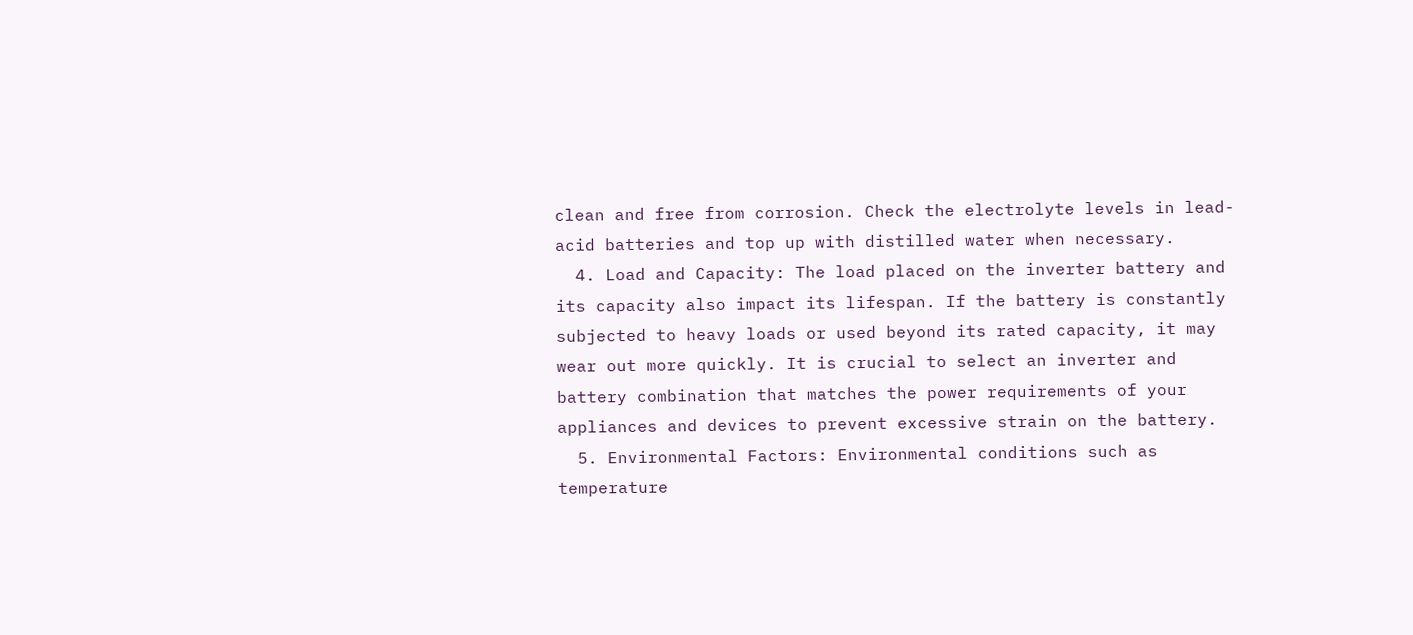clean and free from corrosion. Check the electrolyte levels in lead-acid batteries and top up with distilled water when necessary.
  4. Load and Capacity: The load placed on the inverter battery and its capacity also impact its lifespan. If the battery is constantly subjected to heavy loads or used beyond its rated capacity, it may wear out more quickly. It is crucial to select an inverter and battery combination that matches the power requirements of your appliances and devices to prevent excessive strain on the battery.
  5. Environmental Factors: Environmental conditions such as temperature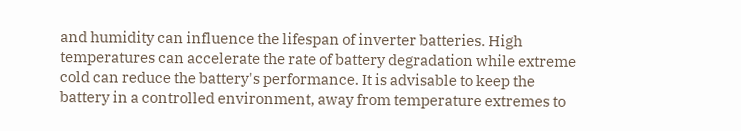and humidity can influence the lifespan of inverter batteries. High temperatures can accelerate the rate of battery degradation while extreme cold can reduce the battery's performance. It is advisable to keep the battery in a controlled environment, away from temperature extremes to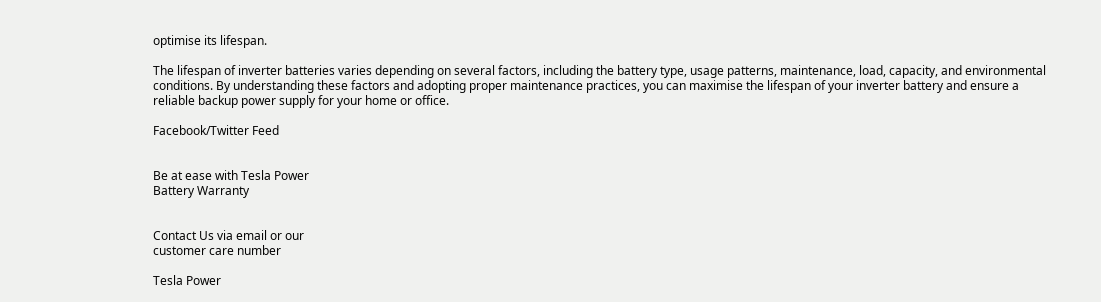optimise its lifespan.

The lifespan of inverter batteries varies depending on several factors, including the battery type, usage patterns, maintenance, load, capacity, and environmental conditions. By understanding these factors and adopting proper maintenance practices, you can maximise the lifespan of your inverter battery and ensure a reliable backup power supply for your home or office.

Facebook/Twitter Feed


Be at ease with Tesla Power
Battery Warranty


Contact Us via email or our
customer care number

Tesla Power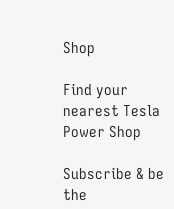Shop

Find your nearest Tesla
Power Shop

Subscribe & be the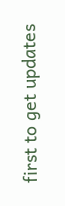first to get updates